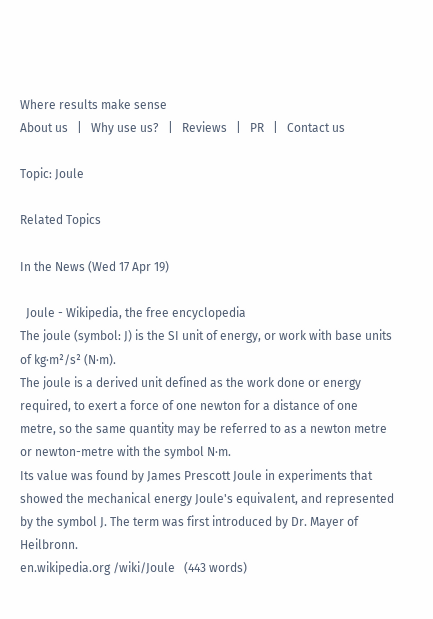Where results make sense
About us   |   Why use us?   |   Reviews   |   PR   |   Contact us

Topic: Joule

Related Topics

In the News (Wed 17 Apr 19)

  Joule - Wikipedia, the free encyclopedia
The joule (symbol: J) is the SI unit of energy, or work with base units of kg·m²/s² (N·m).
The joule is a derived unit defined as the work done or energy required, to exert a force of one newton for a distance of one metre, so the same quantity may be referred to as a newton metre or newton-metre with the symbol N·m.
Its value was found by James Prescott Joule in experiments that showed the mechanical energy Joule's equivalent, and represented by the symbol J. The term was first introduced by Dr. Mayer of Heilbronn.
en.wikipedia.org /wiki/Joule   (443 words)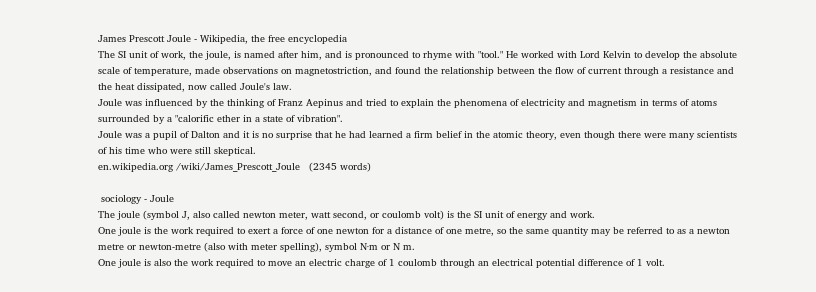James Prescott Joule - Wikipedia, the free encyclopedia
The SI unit of work, the joule, is named after him, and is pronounced to rhyme with "tool." He worked with Lord Kelvin to develop the absolute scale of temperature, made observations on magnetostriction, and found the relationship between the flow of current through a resistance and the heat dissipated, now called Joule's law.
Joule was influenced by the thinking of Franz Aepinus and tried to explain the phenomena of electricity and magnetism in terms of atoms surrounded by a "calorific ether in a state of vibration".
Joule was a pupil of Dalton and it is no surprise that he had learned a firm belief in the atomic theory, even though there were many scientists of his time who were still skeptical.
en.wikipedia.org /wiki/James_Prescott_Joule   (2345 words)

 sociology - Joule
The joule (symbol J, also called newton meter, watt second, or coulomb volt) is the SI unit of energy and work.
One joule is the work required to exert a force of one newton for a distance of one metre, so the same quantity may be referred to as a newton metre or newton-metre (also with meter spelling), symbol N·m or N m.
One joule is also the work required to move an electric charge of 1 coulomb through an electrical potential difference of 1 volt.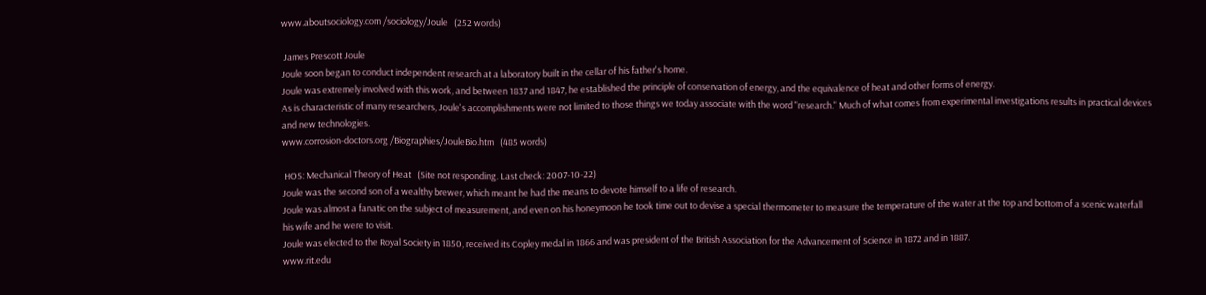www.aboutsociology.com /sociology/Joule   (252 words)

 James Prescott Joule
Joule soon began to conduct independent research at a laboratory built in the cellar of his father's home.
Joule was extremely involved with this work, and between 1837 and 1847, he established the principle of conservation of energy, and the equivalence of heat and other forms of energy.
As is characteristic of many researchers, Joule's accomplishments were not limited to those things we today associate with the word "research." Much of what comes from experimental investigations results in practical devices and new technologies.
www.corrosion-doctors.org /Biographies/JouleBio.htm   (485 words)

 HOS: Mechanical Theory of Heat   (Site not responding. Last check: 2007-10-22)
Joule was the second son of a wealthy brewer, which meant he had the means to devote himself to a life of research.
Joule was almost a fanatic on the subject of measurement, and even on his honeymoon he took time out to devise a special thermometer to measure the temperature of the water at the top and bottom of a scenic waterfall his wife and he were to visit.
Joule was elected to the Royal Society in 1850, received its Copley medal in 1866 and was president of the British Association for the Advancement of Science in 1872 and in 1887.
www.rit.edu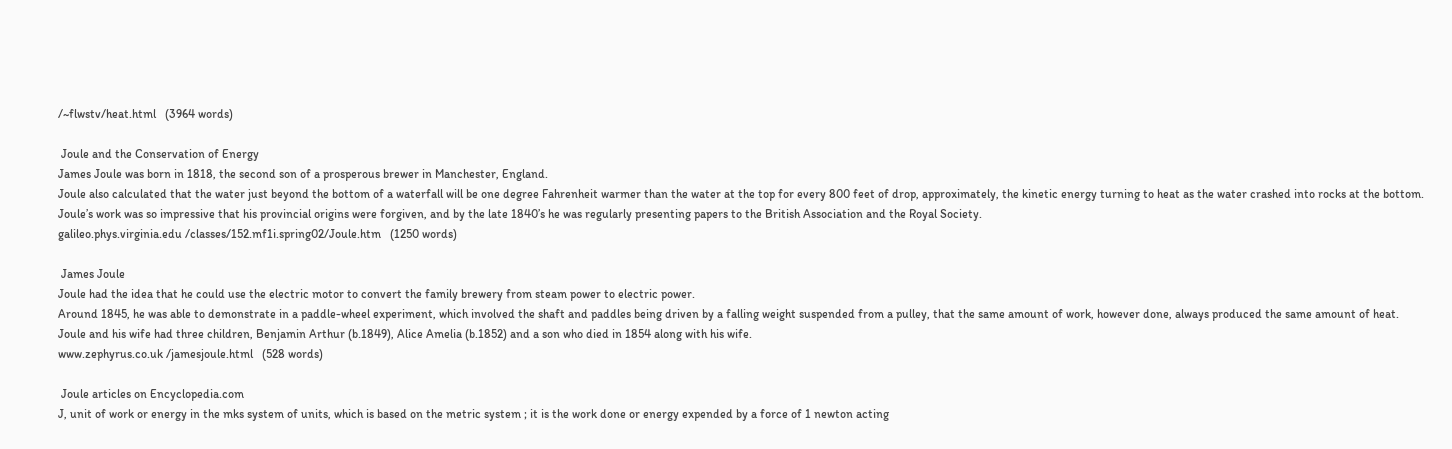/~flwstv/heat.html   (3964 words)

 Joule and the Conservation of Energy
James Joule was born in 1818, the second son of a prosperous brewer in Manchester, England.
Joule also calculated that the water just beyond the bottom of a waterfall will be one degree Fahrenheit warmer than the water at the top for every 800 feet of drop, approximately, the kinetic energy turning to heat as the water crashed into rocks at the bottom.
Joule’s work was so impressive that his provincial origins were forgiven, and by the late 1840’s he was regularly presenting papers to the British Association and the Royal Society.
galileo.phys.virginia.edu /classes/152.mf1i.spring02/Joule.htm   (1250 words)

 James Joule
Joule had the idea that he could use the electric motor to convert the family brewery from steam power to electric power.
Around 1845, he was able to demonstrate in a paddle-wheel experiment, which involved the shaft and paddles being driven by a falling weight suspended from a pulley, that the same amount of work, however done, always produced the same amount of heat.
Joule and his wife had three children, Benjamin Arthur (b.1849), Alice Amelia (b.1852) and a son who died in 1854 along with his wife.
www.zephyrus.co.uk /jamesjoule.html   (528 words)

 Joule articles on Encyclopedia.com
J, unit of work or energy in the mks system of units, which is based on the metric system ; it is the work done or energy expended by a force of 1 newton acting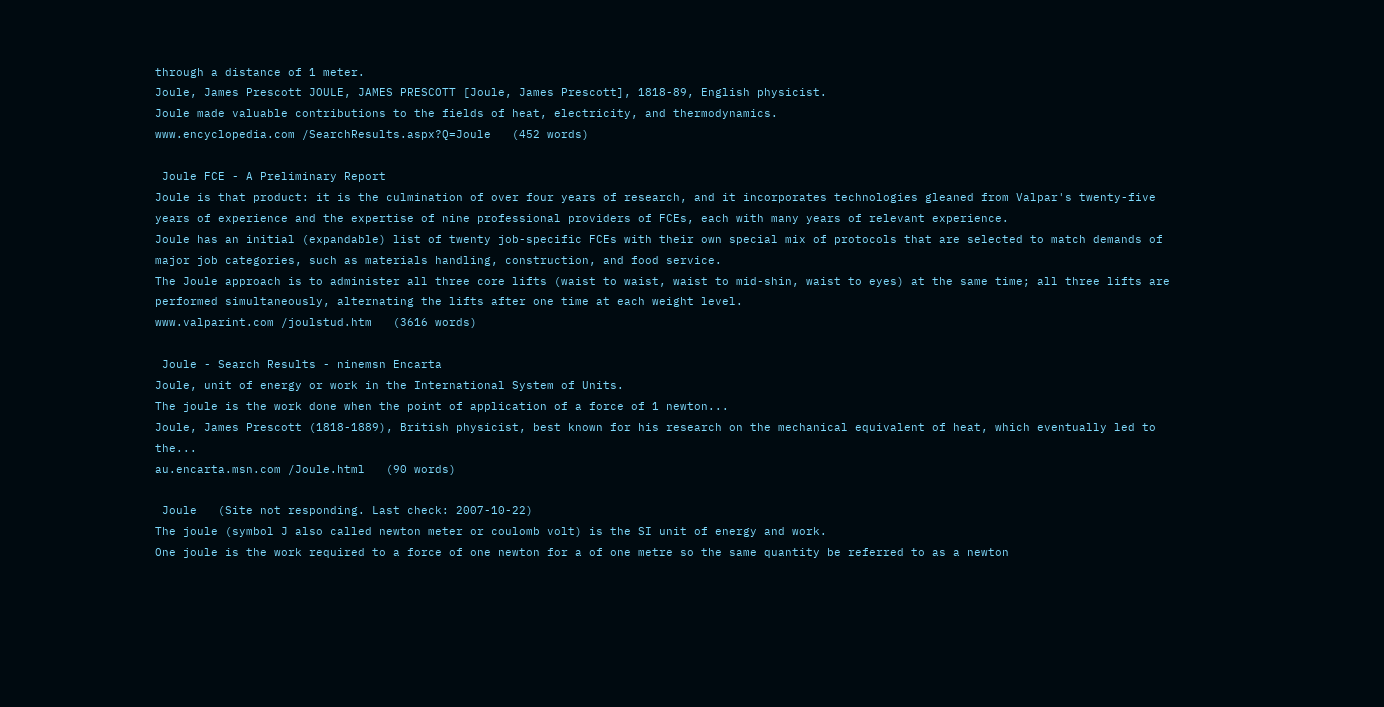through a distance of 1 meter.
Joule, James Prescott JOULE, JAMES PRESCOTT [Joule, James Prescott], 1818-89, English physicist.
Joule made valuable contributions to the fields of heat, electricity, and thermodynamics.
www.encyclopedia.com /SearchResults.aspx?Q=Joule   (452 words)

 Joule FCE - A Preliminary Report
Joule is that product: it is the culmination of over four years of research, and it incorporates technologies gleaned from Valpar's twenty-five years of experience and the expertise of nine professional providers of FCEs, each with many years of relevant experience.
Joule has an initial (expandable) list of twenty job-specific FCEs with their own special mix of protocols that are selected to match demands of major job categories, such as materials handling, construction, and food service.
The Joule approach is to administer all three core lifts (waist to waist, waist to mid-shin, waist to eyes) at the same time; all three lifts are performed simultaneously, alternating the lifts after one time at each weight level.
www.valparint.com /joulstud.htm   (3616 words)

 Joule - Search Results - ninemsn Encarta
Joule, unit of energy or work in the International System of Units.
The joule is the work done when the point of application of a force of 1 newton...
Joule, James Prescott (1818-1889), British physicist, best known for his research on the mechanical equivalent of heat, which eventually led to the...
au.encarta.msn.com /Joule.html   (90 words)

 Joule   (Site not responding. Last check: 2007-10-22)
The joule (symbol J also called newton meter or coulomb volt) is the SI unit of energy and work.
One joule is the work required to a force of one newton for a of one metre so the same quantity be referred to as a newton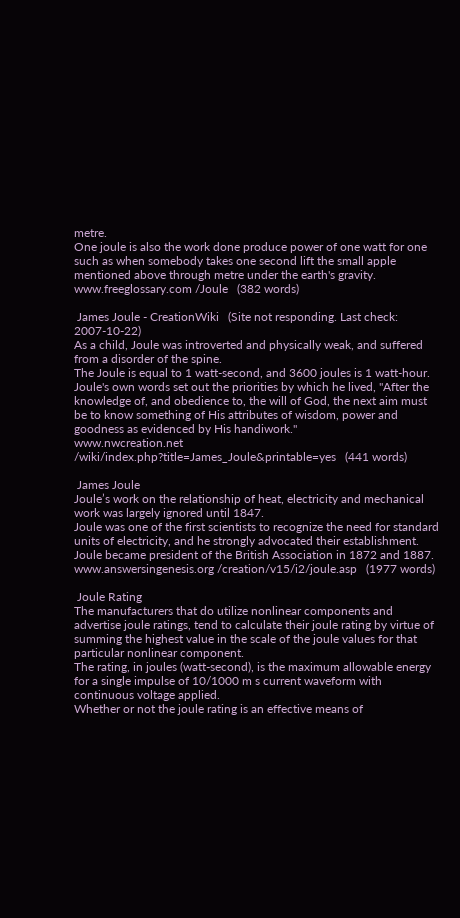metre.
One joule is also the work done produce power of one watt for one such as when somebody takes one second lift the small apple mentioned above through metre under the earth's gravity.
www.freeglossary.com /Joule   (382 words)

 James Joule - CreationWiki   (Site not responding. Last check: 2007-10-22)
As a child, Joule was introverted and physically weak, and suffered from a disorder of the spine.
The Joule is equal to 1 watt-second, and 3600 joules is 1 watt-hour.
Joule's own words set out the priorities by which he lived, "After the knowledge of, and obedience to, the will of God, the next aim must be to know something of His attributes of wisdom, power and goodness as evidenced by His handiwork."
www.nwcreation.net /wiki/index.php?title=James_Joule&printable=yes   (441 words)

 James Joule
Joule’s work on the relationship of heat, electricity and mechanical work was largely ignored until 1847.
Joule was one of the first scientists to recognize the need for standard units of electricity, and he strongly advocated their establishment.
Joule became president of the British Association in 1872 and 1887.
www.answersingenesis.org /creation/v15/i2/joule.asp   (1977 words)

 Joule Rating
The manufacturers that do utilize nonlinear components and advertise joule ratings, tend to calculate their joule rating by virtue of summing the highest value in the scale of the joule values for that particular nonlinear component.
The rating, in joules (watt-second), is the maximum allowable energy for a single impulse of 10/1000 m s current waveform with continuous voltage applied.
Whether or not the joule rating is an effective means of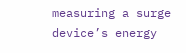measuring a surge device’s energy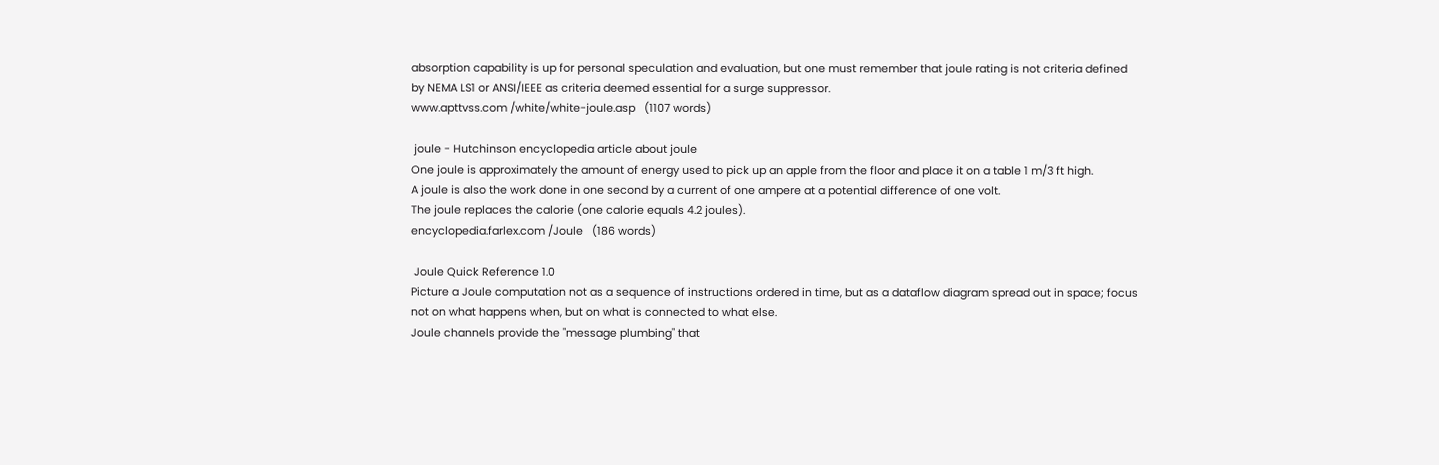absorption capability is up for personal speculation and evaluation, but one must remember that joule rating is not criteria defined by NEMA LS1 or ANSI/IEEE as criteria deemed essential for a surge suppressor.
www.apttvss.com /white/white-joule.asp   (1107 words)

 joule - Hutchinson encyclopedia article about joule
One joule is approximately the amount of energy used to pick up an apple from the floor and place it on a table 1 m/3 ft high.
A joule is also the work done in one second by a current of one ampere at a potential difference of one volt.
The joule replaces the calorie (one calorie equals 4.2 joules).
encyclopedia.farlex.com /Joule   (186 words)

 Joule Quick Reference 1.0
Picture a Joule computation not as a sequence of instructions ordered in time, but as a dataflow diagram spread out in space; focus not on what happens when, but on what is connected to what else.
Joule channels provide the "message plumbing" that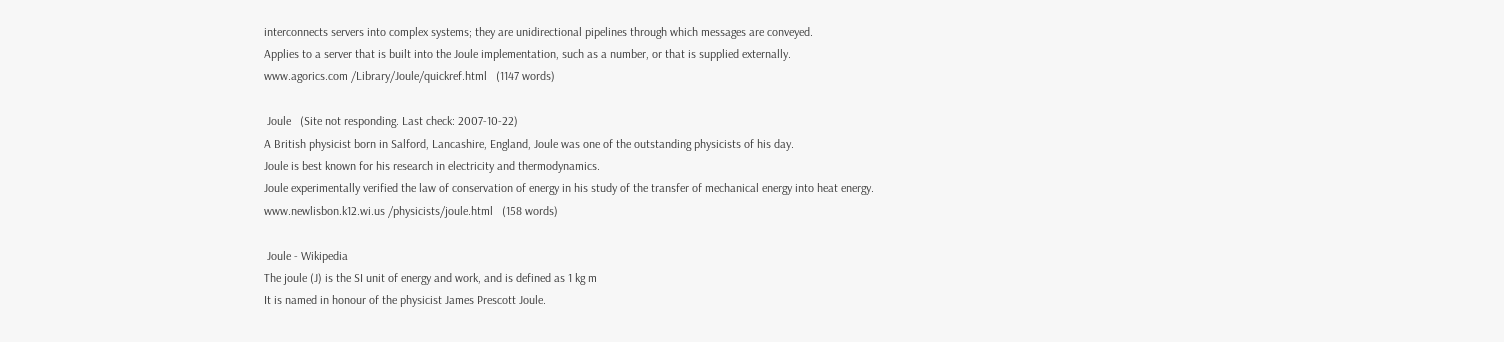interconnects servers into complex systems; they are unidirectional pipelines through which messages are conveyed.
Applies to a server that is built into the Joule implementation, such as a number, or that is supplied externally.
www.agorics.com /Library/Joule/quickref.html   (1147 words)

 Joule   (Site not responding. Last check: 2007-10-22)
A British physicist born in Salford, Lancashire, England, Joule was one of the outstanding physicists of his day.
Joule is best known for his research in electricity and thermodynamics.
Joule experimentally verified the law of conservation of energy in his study of the transfer of mechanical energy into heat energy.
www.newlisbon.k12.wi.us /physicists/joule.html   (158 words)

 Joule - Wikipedia
The joule (J) is the SI unit of energy and work, and is defined as 1 kg m
It is named in honour of the physicist James Prescott Joule.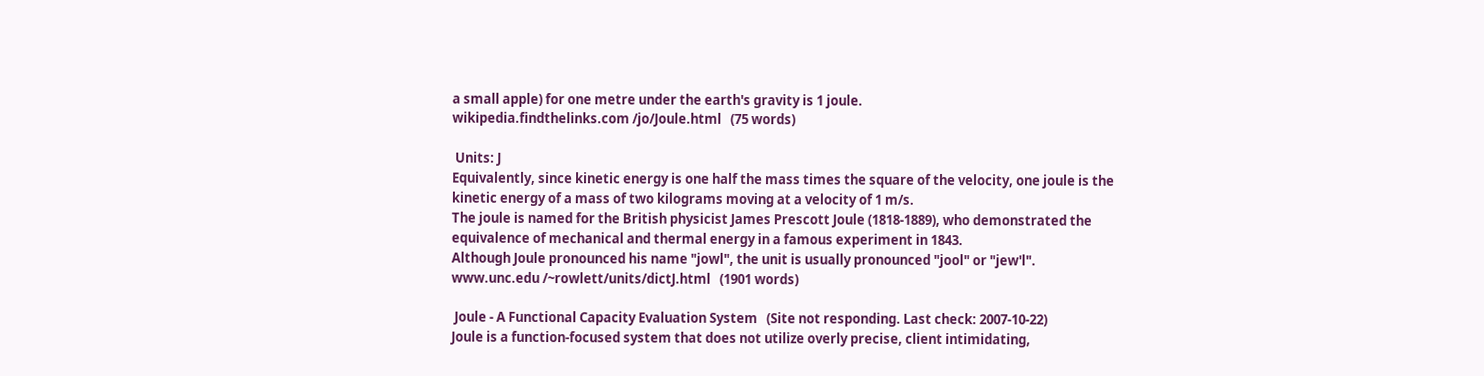a small apple) for one metre under the earth's gravity is 1 joule.
wikipedia.findthelinks.com /jo/Joule.html   (75 words)

 Units: J
Equivalently, since kinetic energy is one half the mass times the square of the velocity, one joule is the kinetic energy of a mass of two kilograms moving at a velocity of 1 m/s.
The joule is named for the British physicist James Prescott Joule (1818-1889), who demonstrated the equivalence of mechanical and thermal energy in a famous experiment in 1843.
Although Joule pronounced his name "jowl", the unit is usually pronounced "jool" or "jew'l".
www.unc.edu /~rowlett/units/dictJ.html   (1901 words)

 Joule - A Functional Capacity Evaluation System   (Site not responding. Last check: 2007-10-22)
Joule is a function-focused system that does not utilize overly precise, client intimidating,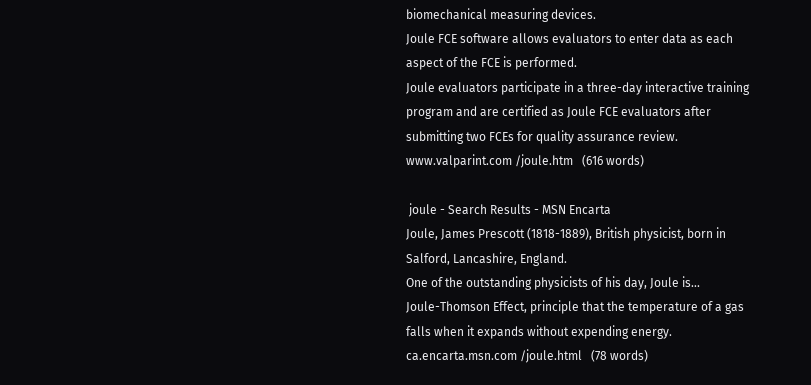biomechanical measuring devices.
Joule FCE software allows evaluators to enter data as each aspect of the FCE is performed.
Joule evaluators participate in a three-day interactive training program and are certified as Joule FCE evaluators after submitting two FCEs for quality assurance review.
www.valparint.com /joule.htm   (616 words)

 joule - Search Results - MSN Encarta
Joule, James Prescott (1818-1889), British physicist, born in Salford, Lancashire, England.
One of the outstanding physicists of his day, Joule is...
Joule-Thomson Effect, principle that the temperature of a gas falls when it expands without expending energy.
ca.encarta.msn.com /joule.html   (78 words)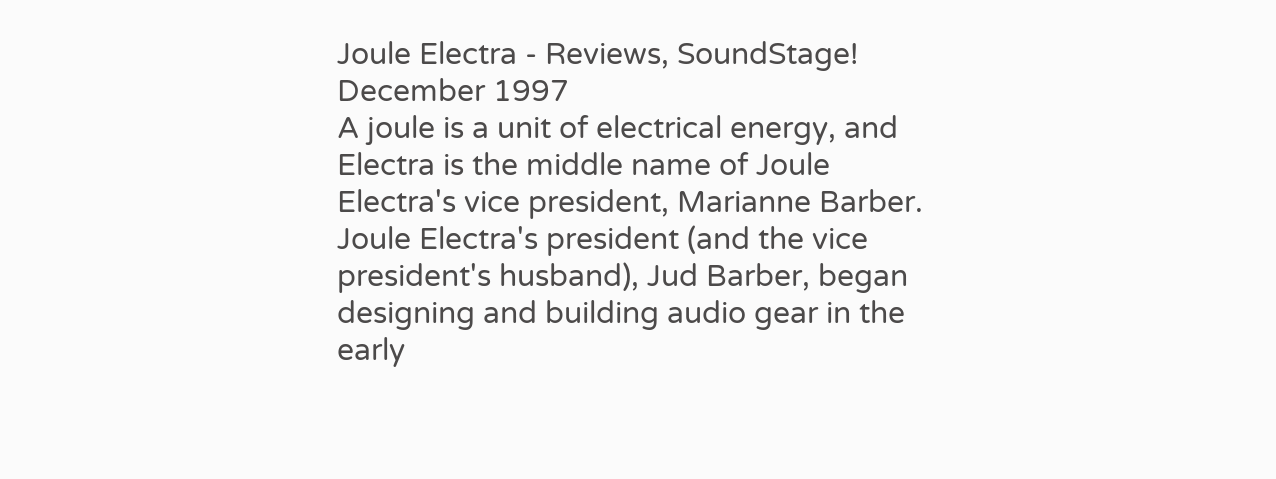Joule Electra - Reviews, SoundStage! December 1997
A joule is a unit of electrical energy, and Electra is the middle name of Joule Electra's vice president, Marianne Barber.
Joule Electra's president (and the vice president's husband), Jud Barber, began designing and building audio gear in the early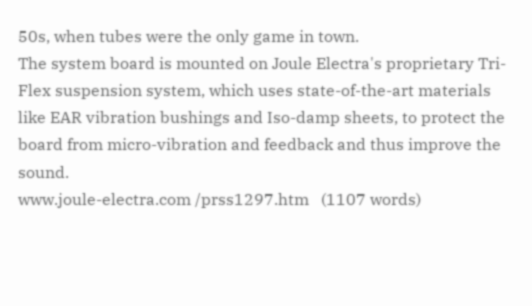50s, when tubes were the only game in town.
The system board is mounted on Joule Electra's proprietary Tri-Flex suspension system, which uses state-of-the-art materials like EAR vibration bushings and Iso-damp sheets, to protect the board from micro-vibration and feedback and thus improve the sound.
www.joule-electra.com /prss1297.htm   (1107 words)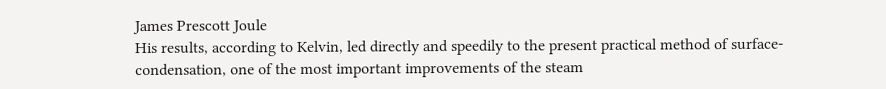James Prescott Joule
His results, according to Kelvin, led directly and speedily to the present practical method of surface-condensation, one of the most important improvements of the steam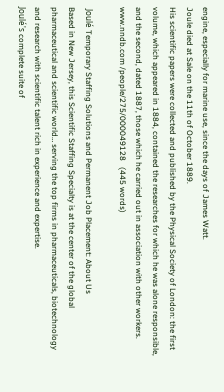engine, especially for marine use, since the days of James Watt.
Joule died at Sale on the 11th of October 1889.
His scientific papers were collected and published by the Physical Society of London: the first volume, which appeared in 1884, contained the researches for which he was alone responsible, and the second, dated 1887, those which he carried out in association with other workers.
www.nndb.com /people/275/000049128   (445 words)

 Joulé Temporary Staffing Solutions and Permanent Job Placement: About Us
Based in New Jersey, this Scientific Staffing Specialty is at the center of the global pharmaceutical and scientific world… serving the top firms in pharmaceuticals, biotechnology and research with scientific talent rich in experience and expertise.
Joulé's complete suite of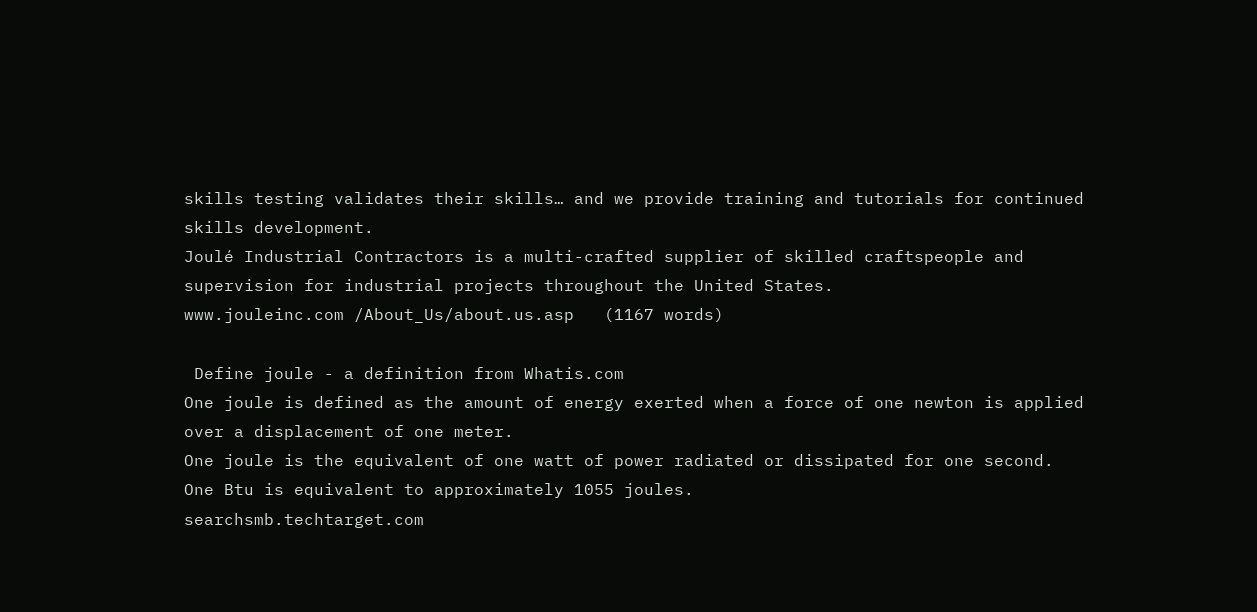skills testing validates their skills… and we provide training and tutorials for continued skills development.
Joulé Industrial Contractors is a multi-crafted supplier of skilled craftspeople and supervision for industrial projects throughout the United States.
www.jouleinc.com /About_Us/about.us.asp   (1167 words)

 Define joule - a definition from Whatis.com
One joule is defined as the amount of energy exerted when a force of one newton is applied over a displacement of one meter.
One joule is the equivalent of one watt of power radiated or dissipated for one second.
One Btu is equivalent to approximately 1055 joules.
searchsmb.techtarget.com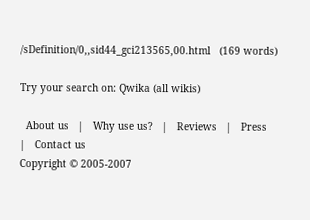/sDefinition/0,,sid44_gci213565,00.html   (169 words)

Try your search on: Qwika (all wikis)

  About us   |   Why use us?   |   Reviews   |   Press   |   Contact us
Copyright © 2005-2007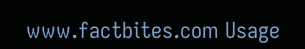www.factbites.com Usage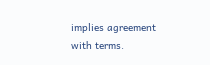implies agreement with terms.